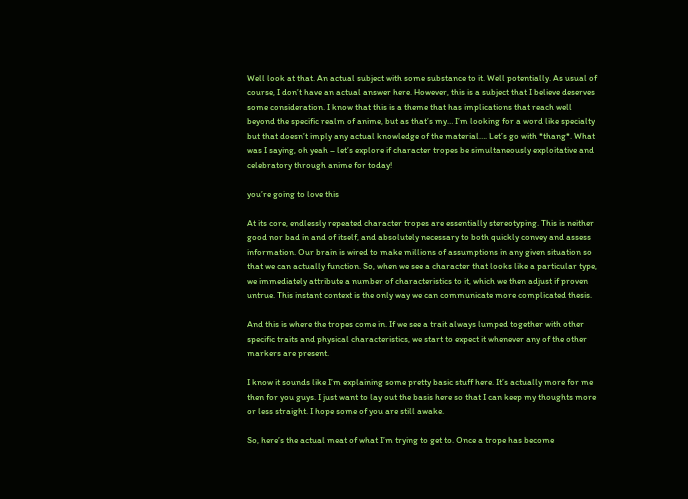Well look at that. An actual subject with some substance to it. Well potentially. As usual of course, I don’t have an actual answer here. However, this is a subject that I believe deserves some consideration. I know that this is a theme that has implications that reach well beyond the specific realm of anime, but as that’s my… I’m looking for a word like specialty but that doesn’t imply any actual knowledge of the material…. Let’s go with *thang*. What was I saying, oh yeah – let’s explore if character tropes be simultaneously exploitative and celebratory through anime for today!

you’re going to love this

At its core, endlessly repeated character tropes are essentially stereotyping. This is neither good nor bad in and of itself, and absolutely necessary to both quickly convey and assess information. Our brain is wired to make millions of assumptions in any given situation so that we can actually function. So, when we see a character that looks like a particular type, we immediately attribute a number of characteristics to it, which we then adjust if proven untrue. This instant context is the only way we can communicate more complicated thesis.

And this is where the tropes come in. If we see a trait always lumped together with other specific traits and physical characteristics, we start to expect it whenever any of the other markers are present.

I know it sounds like I’m explaining some pretty basic stuff here. It’s actually more for me then for you guys. I just want to lay out the basis here so that I can keep my thoughts more or less straight. I hope some of you are still awake.

So, here’s the actual meat of what I’m trying to get to. Once a trope has become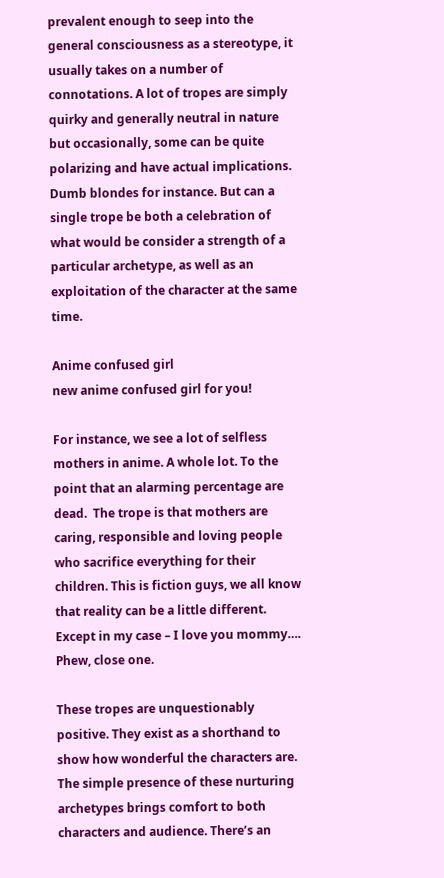prevalent enough to seep into the general consciousness as a stereotype, it usually takes on a number of connotations. A lot of tropes are simply quirky and generally neutral in nature but occasionally, some can be quite polarizing and have actual implications. Dumb blondes for instance. But can a single trope be both a celebration of what would be consider a strength of a particular archetype, as well as an exploitation of the character at the same time.

Anime confused girl
new anime confused girl for you!

For instance, we see a lot of selfless mothers in anime. A whole lot. To the point that an alarming percentage are dead.  The trope is that mothers are caring, responsible and loving people who sacrifice everything for their children. This is fiction guys, we all know that reality can be a little different. Except in my case – I love you mommy…. Phew, close one.

These tropes are unquestionably positive. They exist as a shorthand to show how wonderful the characters are. The simple presence of these nurturing archetypes brings comfort to both characters and audience. There’s an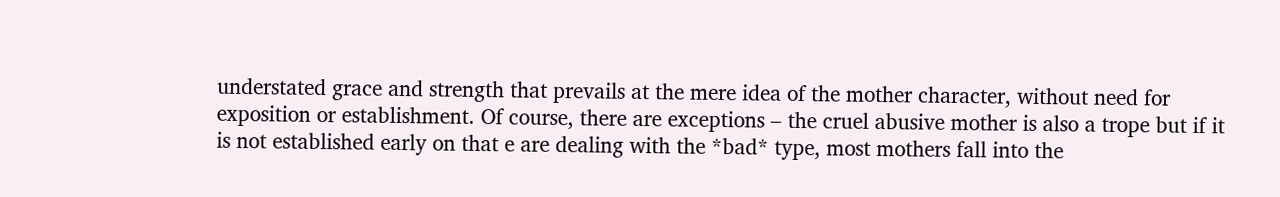understated grace and strength that prevails at the mere idea of the mother character, without need for exposition or establishment. Of course, there are exceptions – the cruel abusive mother is also a trope but if it is not established early on that e are dealing with the *bad* type, most mothers fall into the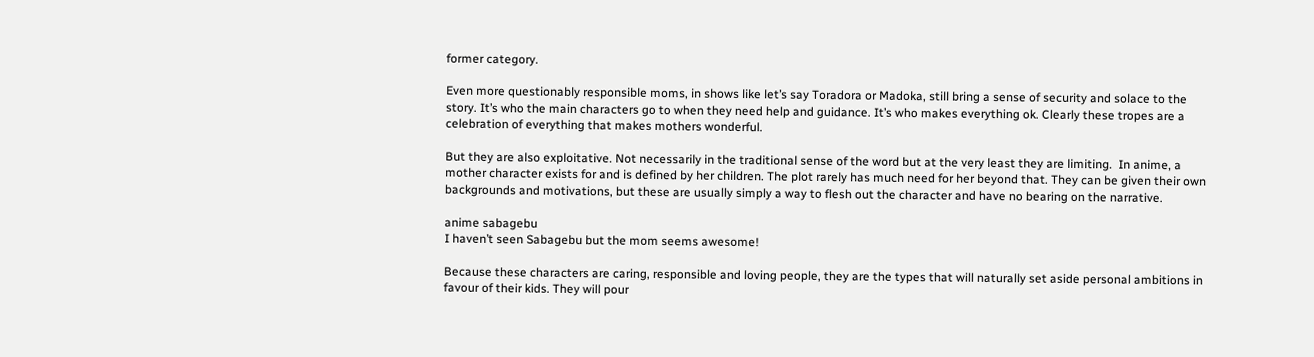former category.

Even more questionably responsible moms, in shows like let’s say Toradora or Madoka, still bring a sense of security and solace to the story. It’s who the main characters go to when they need help and guidance. It’s who makes everything ok. Clearly these tropes are a celebration of everything that makes mothers wonderful.

But they are also exploitative. Not necessarily in the traditional sense of the word but at the very least they are limiting.  In anime, a mother character exists for and is defined by her children. The plot rarely has much need for her beyond that. They can be given their own backgrounds and motivations, but these are usually simply a way to flesh out the character and have no bearing on the narrative.

anime sabagebu
I haven’t seen Sabagebu but the mom seems awesome!

Because these characters are caring, responsible and loving people, they are the types that will naturally set aside personal ambitions in favour of their kids. They will pour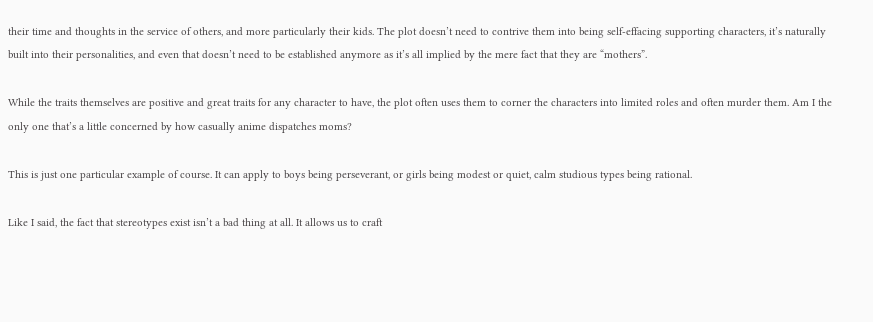their time and thoughts in the service of others, and more particularly their kids. The plot doesn’t need to contrive them into being self-effacing supporting characters, it’s naturally built into their personalities, and even that doesn’t need to be established anymore as it’s all implied by the mere fact that they are “mothers”.

While the traits themselves are positive and great traits for any character to have, the plot often uses them to corner the characters into limited roles and often murder them. Am I the only one that’s a little concerned by how casually anime dispatches moms?

This is just one particular example of course. It can apply to boys being perseverant, or girls being modest or quiet, calm studious types being rational.

Like I said, the fact that stereotypes exist isn’t a bad thing at all. It allows us to craft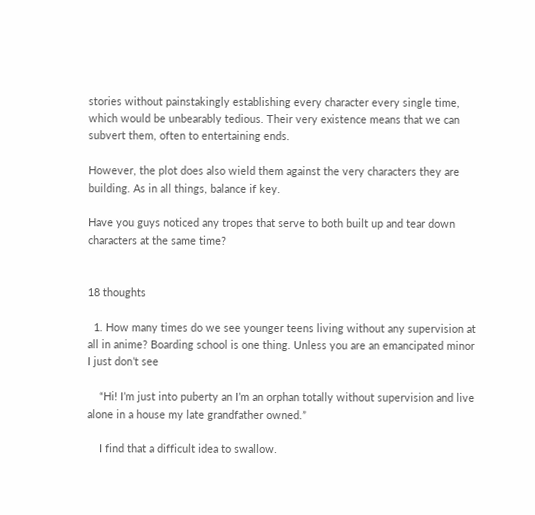stories without painstakingly establishing every character every single time, which would be unbearably tedious. Their very existence means that we can subvert them, often to entertaining ends.

However, the plot does also wield them against the very characters they are building. As in all things, balance if key.

Have you guys noticed any tropes that serve to both built up and tear down characters at the same time?


18 thoughts

  1. How many times do we see younger teens living without any supervision at all in anime? Boarding school is one thing. Unless you are an emancipated minor I just don’t see

    “Hi! I’m just into puberty an I’m an orphan totally without supervision and live alone in a house my late grandfather owned.”

    I find that a difficult idea to swallow.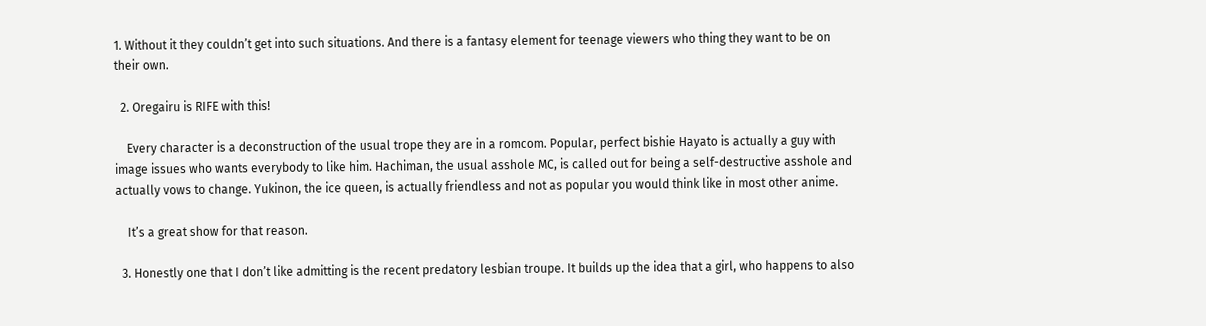1. Without it they couldn’t get into such situations. And there is a fantasy element for teenage viewers who thing they want to be on their own.

  2. Oregairu is RIFE with this!

    Every character is a deconstruction of the usual trope they are in a romcom. Popular, perfect bishie Hayato is actually a guy with image issues who wants everybody to like him. Hachiman, the usual asshole MC, is called out for being a self-destructive asshole and actually vows to change. Yukinon, the ice queen, is actually friendless and not as popular you would think like in most other anime.

    It’s a great show for that reason.

  3. Honestly one that I don’t like admitting is the recent predatory lesbian troupe. It builds up the idea that a girl, who happens to also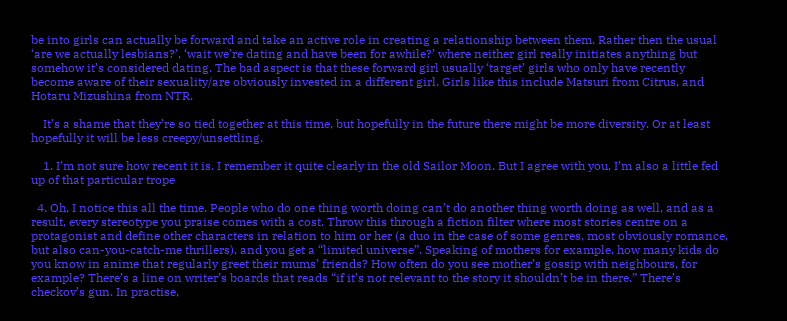be into girls can actually be forward and take an active role in creating a relationship between them. Rather then the usual ‘are we actually lesbians?’, ‘wait we’re dating and have been for awhile?’ where neither girl really initiates anything but somehow it’s considered dating. The bad aspect is that these forward girl usually ‘target’ girls who only have recently become aware of their sexuality/are obviously invested in a different girl. Girls like this include Matsuri from Citrus, and Hotaru Mizushina from NTR.

    It’s a shame that they’re so tied together at this time, but hopefully in the future there might be more diversity. Or at least hopefully it will be less creepy/unsettling.

    1. I’m not sure how recent it is. I remember it quite clearly in the old Sailor Moon. But I agree with you, I’m also a little fed up of that particular trope

  4. Oh, I notice this all the time. People who do one thing worth doing can’t do another thing worth doing as well, and as a result, every stereotype you praise comes with a cost. Throw this through a fiction filter where most stories centre on a protagonist and define other characters in relation to him or her (a duo in the case of some genres, most obviously romance, but also can-you-catch-me thrillers), and you get a “limited universe”. Speaking of mothers for example, how many kids do you know in anime that regularly greet their mums’ friends? How often do you see mother’s gossip with neighbours, for example? There’s a line on writer’s boards that reads “if it’s not relevant to the story it shouldn’t be in there.” There’s checkov’s gun. In practise,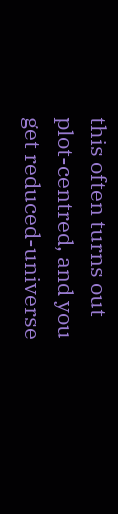this often turns out plot-centred, and you get reduced-universe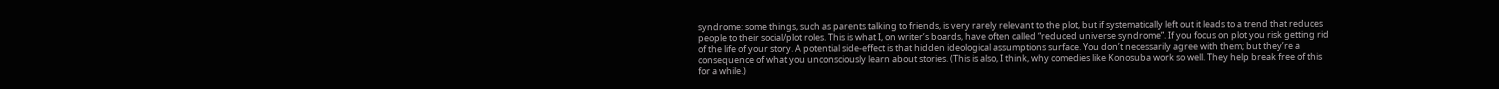syndrome: some things, such as parents talking to friends, is very rarely relevant to the plot, but if systematically left out it leads to a trend that reduces people to their social/plot roles. This is what I, on writer’s boards, have often called “reduced universe syndrome”. If you focus on plot you risk getting rid of the life of your story. A potential side-effect is that hidden ideological assumptions surface. You don’t necessarily agree with them; but they’re a consequence of what you unconsciously learn about stories. (This is also, I think, why comedies like Konosuba work so well. They help break free of this for a while.)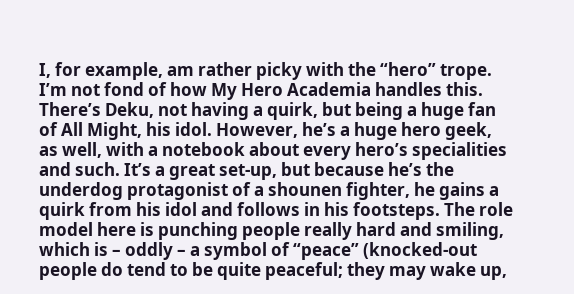I, for example, am rather picky with the “hero” trope. I’m not fond of how My Hero Academia handles this. There’s Deku, not having a quirk, but being a huge fan of All Might, his idol. However, he’s a huge hero geek, as well, with a notebook about every hero’s specialities and such. It’s a great set-up, but because he’s the underdog protagonist of a shounen fighter, he gains a quirk from his idol and follows in his footsteps. The role model here is punching people really hard and smiling, which is – oddly – a symbol of “peace” (knocked-out people do tend to be quite peaceful; they may wake up,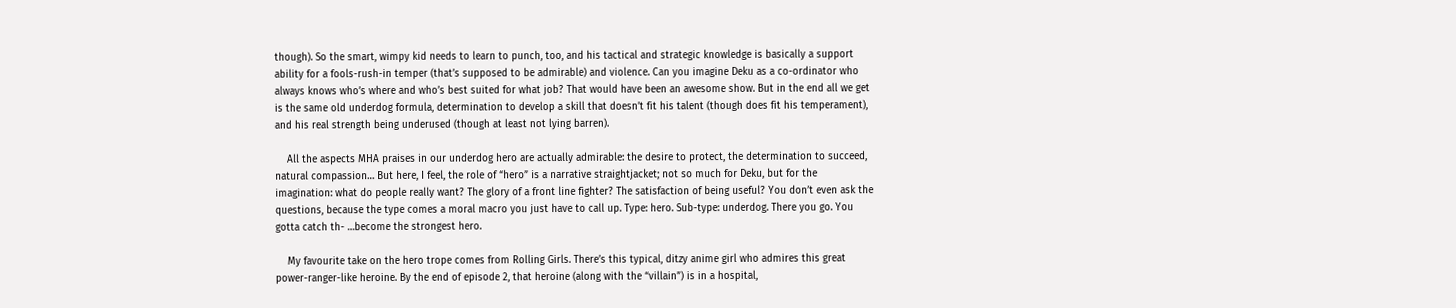though). So the smart, wimpy kid needs to learn to punch, too, and his tactical and strategic knowledge is basically a support ability for a fools-rush-in temper (that’s supposed to be admirable) and violence. Can you imagine Deku as a co-ordinator who always knows who’s where and who’s best suited for what job? That would have been an awesome show. But in the end all we get is the same old underdog formula, determination to develop a skill that doesn’t fit his talent (though does fit his temperament), and his real strength being underused (though at least not lying barren).

    All the aspects MHA praises in our underdog hero are actually admirable: the desire to protect, the determination to succeed, natural compassion… But here, I feel, the role of “hero” is a narrative straightjacket; not so much for Deku, but for the imagination: what do people really want? The glory of a front line fighter? The satisfaction of being useful? You don’t even ask the questions, because the type comes a moral macro you just have to call up. Type: hero. Sub-type: underdog. There you go. You gotta catch th- …become the strongest hero.

    My favourite take on the hero trope comes from Rolling Girls. There’s this typical, ditzy anime girl who admires this great power-ranger-like heroine. By the end of episode 2, that heroine (along with the “villain”) is in a hospital,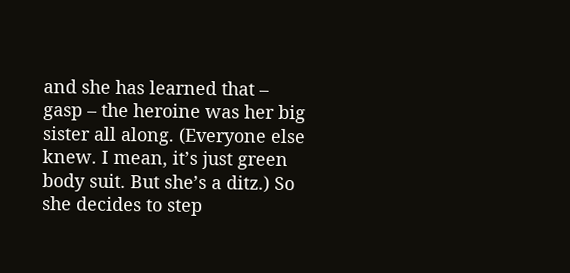and she has learned that – gasp – the heroine was her big sister all along. (Everyone else knew. I mean, it’s just green body suit. But she’s a ditz.) So she decides to step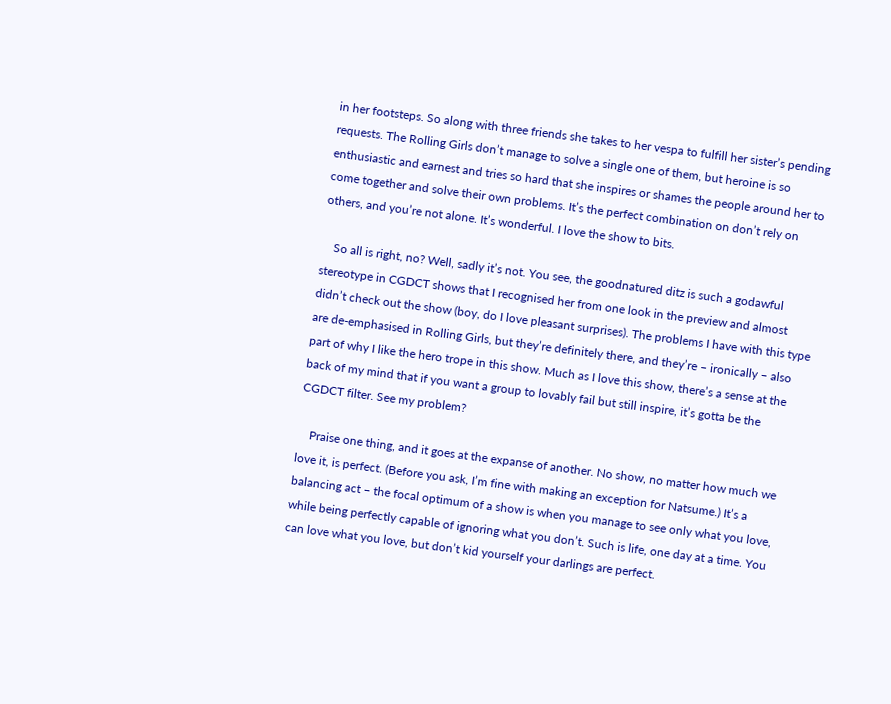in her footsteps. So along with three friends she takes to her vespa to fulfill her sister’s pending requests. The Rolling Girls don’t manage to solve a single one of them, but heroine is so enthusiastic and earnest and tries so hard that she inspires or shames the people around her to come together and solve their own problems. It’s the perfect combination on don’t rely on others, and you’re not alone. It’s wonderful. I love the show to bits.

    So all is right, no? Well, sadly it’s not. You see, the goodnatured ditz is such a godawful stereotype in CGDCT shows that I recognised her from one look in the preview and almost didn’t check out the show (boy, do I love pleasant surprises). The problems I have with this type are de-emphasised in Rolling Girls, but they’re definitely there, and they’re – ironically – also part of why I like the hero trope in this show. Much as I love this show, there’s a sense at the back of my mind that if you want a group to lovably fail but still inspire, it’s gotta be the CGDCT filter. See my problem?

    Praise one thing, and it goes at the expanse of another. No show, no matter how much we love it, is perfect. (Before you ask, I’m fine with making an exception for Natsume.) It’s a balancing act – the focal optimum of a show is when you manage to see only what you love, while being perfectly capable of ignoring what you don’t. Such is life, one day at a time. You can love what you love, but don’t kid yourself your darlings are perfect.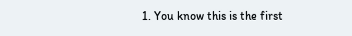1. You know this is the first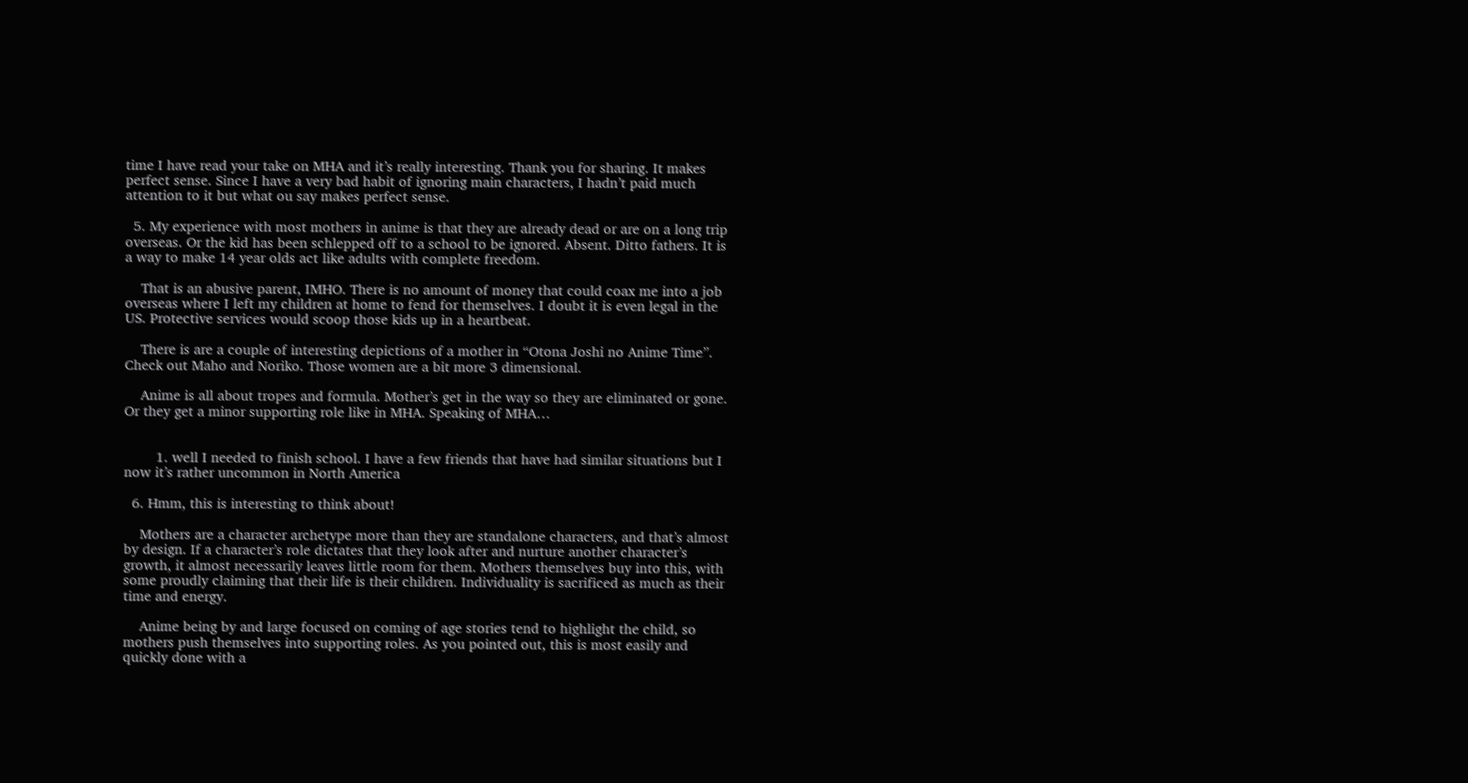time I have read your take on MHA and it’s really interesting. Thank you for sharing. It makes perfect sense. Since I have a very bad habit of ignoring main characters, I hadn’t paid much attention to it but what ou say makes perfect sense.

  5. My experience with most mothers in anime is that they are already dead or are on a long trip overseas. Or the kid has been schlepped off to a school to be ignored. Absent. Ditto fathers. It is a way to make 14 year olds act like adults with complete freedom.

    That is an abusive parent, IMHO. There is no amount of money that could coax me into a job overseas where I left my children at home to fend for themselves. I doubt it is even legal in the US. Protective services would scoop those kids up in a heartbeat.

    There is are a couple of interesting depictions of a mother in “Otona Joshi no Anime Time”. Check out Maho and Noriko. Those women are a bit more 3 dimensional.

    Anime is all about tropes and formula. Mother’s get in the way so they are eliminated or gone. Or they get a minor supporting role like in MHA. Speaking of MHA…


        1. well I needed to finish school. I have a few friends that have had similar situations but I now it’s rather uncommon in North America

  6. Hmm, this is interesting to think about!

    Mothers are a character archetype more than they are standalone characters, and that’s almost by design. If a character’s role dictates that they look after and nurture another character’s growth, it almost necessarily leaves little room for them. Mothers themselves buy into this, with some proudly claiming that their life is their children. Individuality is sacrificed as much as their time and energy.

    Anime being by and large focused on coming of age stories tend to highlight the child, so mothers push themselves into supporting roles. As you pointed out, this is most easily and quickly done with a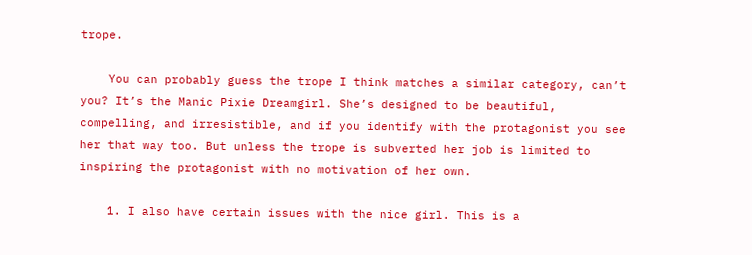trope.

    You can probably guess the trope I think matches a similar category, can’t you? It’s the Manic Pixie Dreamgirl. She’s designed to be beautiful, compelling, and irresistible, and if you identify with the protagonist you see her that way too. But unless the trope is subverted her job is limited to inspiring the protagonist with no motivation of her own.

    1. I also have certain issues with the nice girl. This is a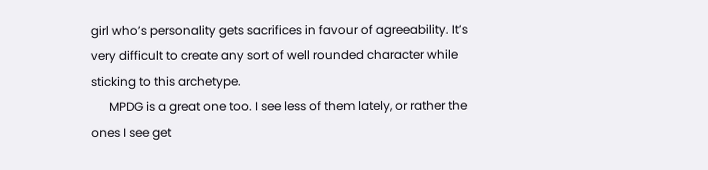girl who’s personality gets sacrifices in favour of agreeability. It’s very difficult to create any sort of well rounded character while sticking to this archetype.
      MPDG is a great one too. I see less of them lately, or rather the ones I see get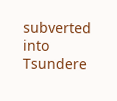subverted into Tsundere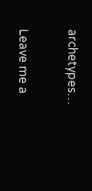archetypes…

Leave me a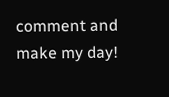comment and make my day!